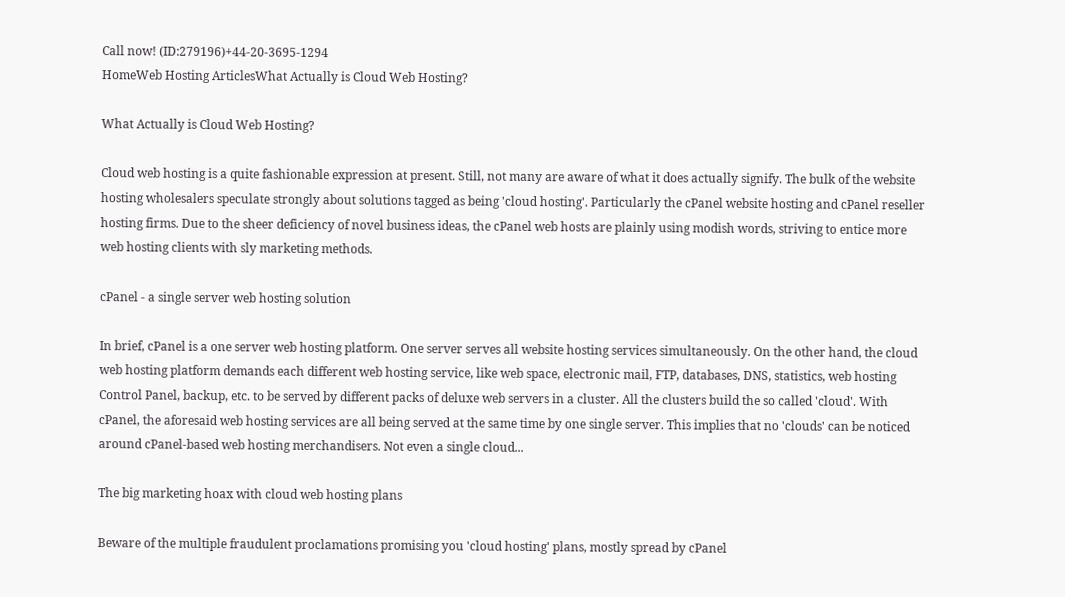Call now! (ID:279196)+44-20-3695-1294
HomeWeb Hosting ArticlesWhat Actually is Cloud Web Hosting?

What Actually is Cloud Web Hosting?

Cloud web hosting is a quite fashionable expression at present. Still, not many are aware of what it does actually signify. The bulk of the website hosting wholesalers speculate strongly about solutions tagged as being 'cloud hosting'. Particularly the cPanel website hosting and cPanel reseller hosting firms. Due to the sheer deficiency of novel business ideas, the cPanel web hosts are plainly using modish words, striving to entice more web hosting clients with sly marketing methods.

cPanel - a single server web hosting solution

In brief, cPanel is a one server web hosting platform. One server serves all website hosting services simultaneously. On the other hand, the cloud web hosting platform demands each different web hosting service, like web space, electronic mail, FTP, databases, DNS, statistics, web hosting Control Panel, backup, etc. to be served by different packs of deluxe web servers in a cluster. All the clusters build the so called 'cloud'. With cPanel, the aforesaid web hosting services are all being served at the same time by one single server. This implies that no 'clouds' can be noticed around cPanel-based web hosting merchandisers. Not even a single cloud...

The big marketing hoax with cloud web hosting plans

Beware of the multiple fraudulent proclamations promising you 'cloud hosting' plans, mostly spread by cPanel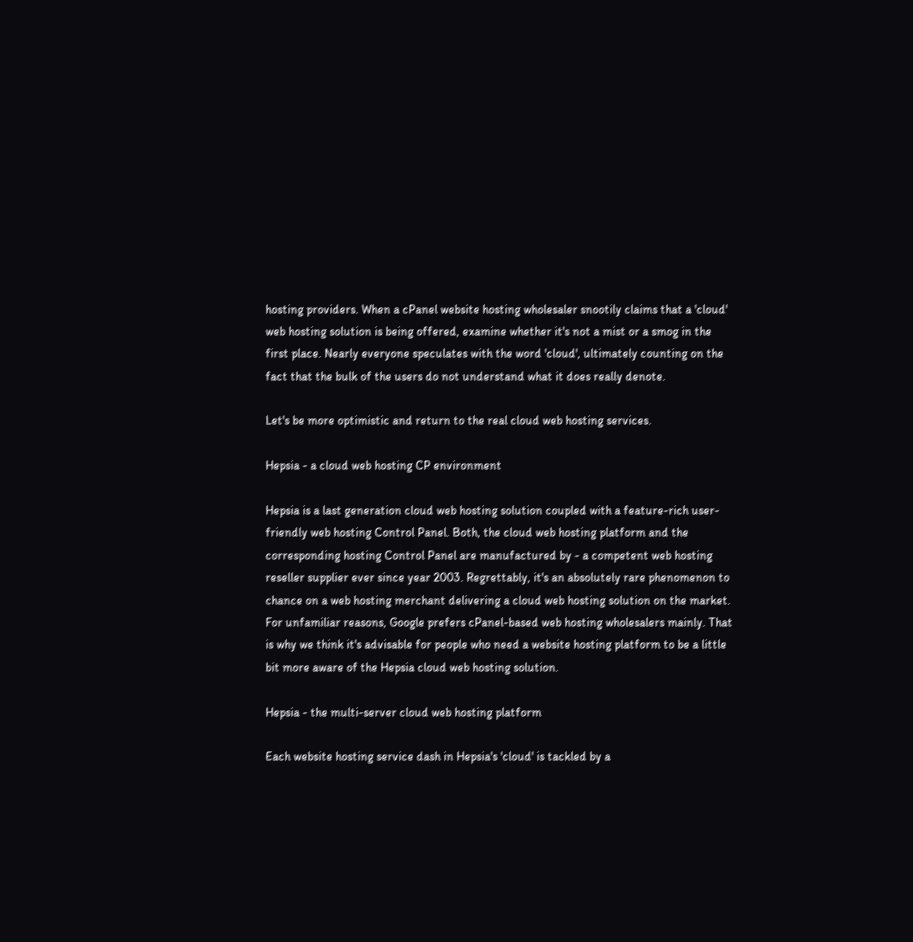hosting providers. When a cPanel website hosting wholesaler snootily claims that a 'cloud' web hosting solution is being offered, examine whether it's not a mist or a smog in the first place. Nearly everyone speculates with the word 'cloud', ultimately counting on the fact that the bulk of the users do not understand what it does really denote.

Let's be more optimistic and return to the real cloud web hosting services.

Hepsia - a cloud web hosting CP environment

Hepsia is a last generation cloud web hosting solution coupled with a feature-rich user-friendly web hosting Control Panel. Both, the cloud web hosting platform and the corresponding hosting Control Panel are manufactured by - a competent web hosting reseller supplier ever since year 2003. Regrettably, it's an absolutely rare phenomenon to chance on a web hosting merchant delivering a cloud web hosting solution on the market. For unfamiliar reasons, Google prefers cPanel-based web hosting wholesalers mainly. That is why we think it's advisable for people who need a website hosting platform to be a little bit more aware of the Hepsia cloud web hosting solution.

Hepsia - the multi-server cloud web hosting platform

Each website hosting service dash in Hepsia's 'cloud' is tackled by a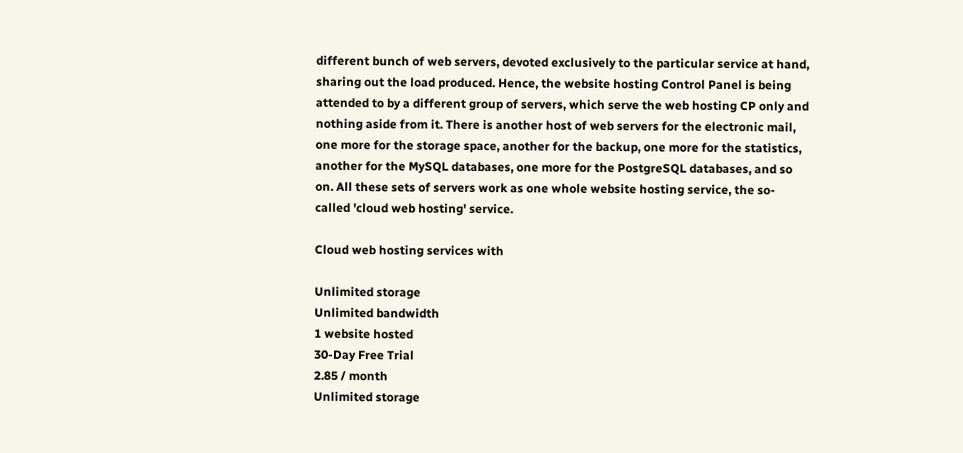different bunch of web servers, devoted exclusively to the particular service at hand, sharing out the load produced. Hence, the website hosting Control Panel is being attended to by a different group of servers, which serve the web hosting CP only and nothing aside from it. There is another host of web servers for the electronic mail, one more for the storage space, another for the backup, one more for the statistics, another for the MySQL databases, one more for the PostgreSQL databases, and so on. All these sets of servers work as one whole website hosting service, the so-called 'cloud web hosting' service.

Cloud web hosting services with

Unlimited storage
Unlimited bandwidth
1 website hosted
30-Day Free Trial
2.85 / month
Unlimited storage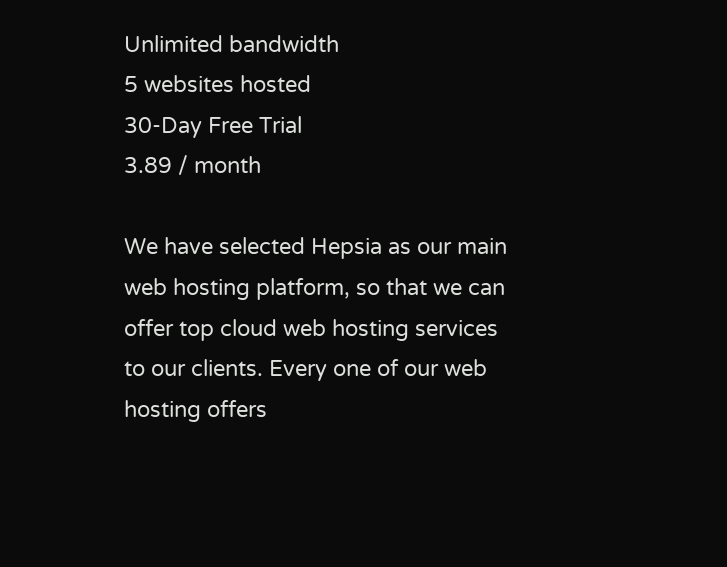Unlimited bandwidth
5 websites hosted
30-Day Free Trial
3.89 / month

We have selected Hepsia as our main web hosting platform, so that we can offer top cloud web hosting services to our clients. Every one of our web hosting offers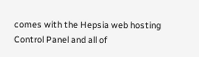comes with the Hepsia web hosting Control Panel and all of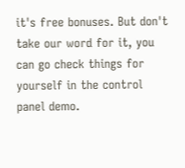it's free bonuses. But don't take our word for it, you can go check things for yourself in the control panel demo.